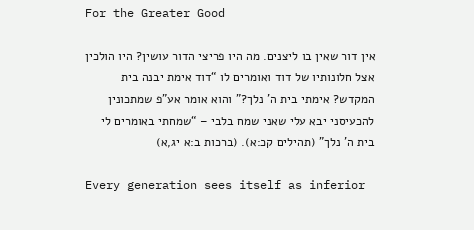For the Greater Good

אין דור שאין בו ליצנים. מה היו פריצי הדור עושין? היו הולכין אצל חלונותיו של דוד ואומרים לו “דוד אימת יבנה בית המקדש? אימתי בית ה’ נלך?” והוא אומר אע”פ שמתכונין להכעיסני יבא עלי שאני שמח בלבי – “שמחתי באומרים לי בית ה’ נלך” (תהילים קכ:א). (ברכות ב:א יג,א)

Every generation sees itself as inferior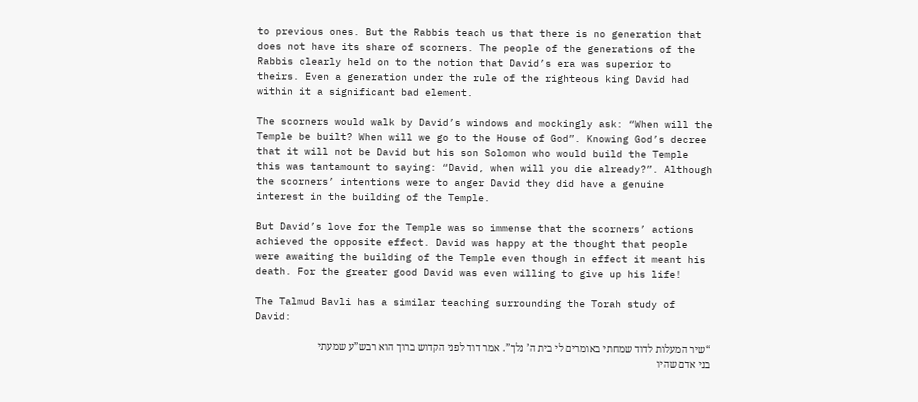to previous ones. But the Rabbis teach us that there is no generation that does not have its share of scorners. The people of the generations of the Rabbis clearly held on to the notion that David’s era was superior to theirs. Even a generation under the rule of the righteous king David had within it a significant bad element.

The scorners would walk by David’s windows and mockingly ask: “When will the Temple be built? When will we go to the House of God”. Knowing God’s decree that it will not be David but his son Solomon who would build the Temple this was tantamount to saying: “David, when will you die already?”. Although the scorners’ intentions were to anger David they did have a genuine interest in the building of the Temple.

But David’s love for the Temple was so immense that the scorners’ actions achieved the opposite effect. David was happy at the thought that people were awaiting the building of the Temple even though in effect it meant his death. For the greater good David was even willing to give up his life!

The Talmud Bavli has a similar teaching surrounding the Torah study of David:

“שיר המעלות לדוד שמחתי באומרים לי בית ה’ נלך”. אמר דוד לפני הקדוש ברוך הוא רבש”ע שמעתי בני אדם שהיו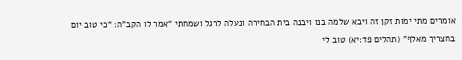אומרים מתי ימות זקן זה ויבא שלמה בנו ויבנה בית הבחירה ונעלה לרגל ושמחתי “אמר לו הקב”ה: “כי טוב יום בחצריך מאלף” (תהלים פד:יא) טוב לי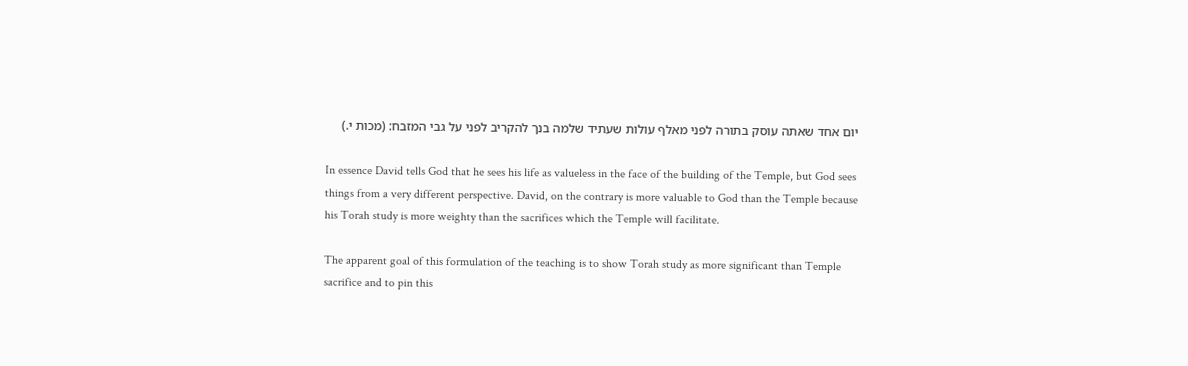יום אחד שאתה עוסק בתורה לפני מאלף עולות שעתיד שלמה בנך להקריב לפני על גבי המזבח: (מכות י.)

In essence David tells God that he sees his life as valueless in the face of the building of the Temple, but God sees things from a very different perspective. David, on the contrary is more valuable to God than the Temple because his Torah study is more weighty than the sacrifices which the Temple will facilitate.

The apparent goal of this formulation of the teaching is to show Torah study as more significant than Temple sacrifice and to pin this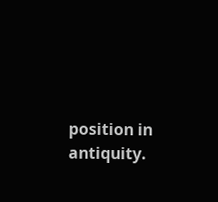position in antiquity.